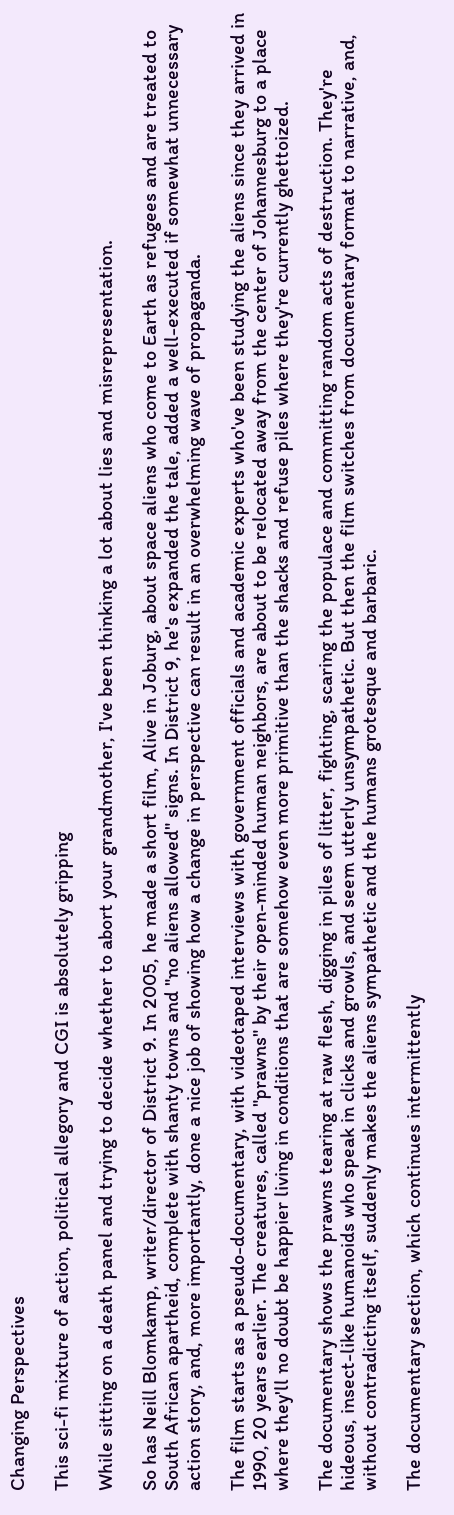Changing Perspectives

This sci-fi mixture of action, political allegory and CGI is absolutely gripping

While sitting on a death panel and trying to decide whether to abort your grandmother, I've been thinking a lot about lies and misrepresentation.

So has Neill Blomkamp, writer/director of District 9. In 2005, he made a short film, Alive in Joburg, about space aliens who come to Earth as refugees and are treated to South African apartheid, complete with shanty towns and "no aliens allowed" signs. In District 9, he's expanded the tale, added a well-executed if somewhat unnecessary action story, and, more importantly, done a nice job of showing how a change in perspective can result in an overwhelming wave of propaganda.

The film starts as a pseudo-documentary, with videotaped interviews with government officials and academic experts who've been studying the aliens since they arrived in 1990, 20 years earlier. The creatures, called "prawns" by their open-minded human neighbors, are about to be relocated away from the center of Johannesburg to a place where they'll no doubt be happier living in conditions that are somehow even more primitive than the shacks and refuse piles where they're currently ghettoized.

The documentary shows the prawns tearing at raw flesh, digging in piles of litter, fighting, scaring the populace and committing random acts of destruction. They're hideous, insect-like humanoids who speak in clicks and growls, and seem utterly unsympathetic. But then the film switches from documentary format to narrative, and, without contradicting itself, suddenly makes the aliens sympathetic and the humans grotesque and barbaric.

The documentary section, which continues intermittently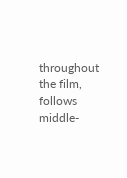throughout the film, follows middle-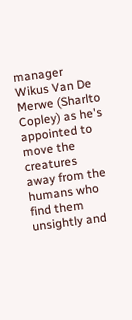manager Wikus Van De Merwe (Sharlto Copley) as he's appointed to move the creatures away from the humans who find them unsightly and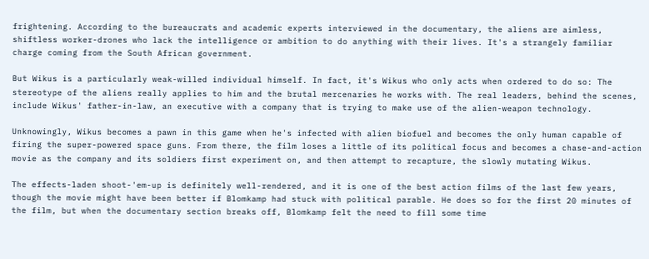frightening. According to the bureaucrats and academic experts interviewed in the documentary, the aliens are aimless, shiftless worker-drones who lack the intelligence or ambition to do anything with their lives. It's a strangely familiar charge coming from the South African government.

But Wikus is a particularly weak-willed individual himself. In fact, it's Wikus who only acts when ordered to do so: The stereotype of the aliens really applies to him and the brutal mercenaries he works with. The real leaders, behind the scenes, include Wikus' father-in-law, an executive with a company that is trying to make use of the alien-weapon technology.

Unknowingly, Wikus becomes a pawn in this game when he's infected with alien biofuel and becomes the only human capable of firing the super-powered space guns. From there, the film loses a little of its political focus and becomes a chase-and-action movie as the company and its soldiers first experiment on, and then attempt to recapture, the slowly mutating Wikus.

The effects-laden shoot-'em-up is definitely well-rendered, and it is one of the best action films of the last few years, though the movie might have been better if Blomkamp had stuck with political parable. He does so for the first 20 minutes of the film, but when the documentary section breaks off, Blomkamp felt the need to fill some time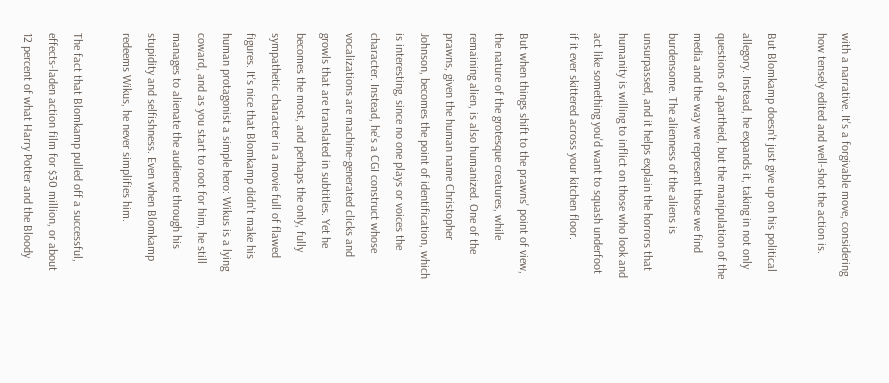with a narrative. It's a forgivable move, considering how tensely edited and well-shot the action is.

But Blomkamp doesn't just give up on his political allegory. Instead, he expands it, taking in not only questions of apartheid, but the manipulation of the media and the way we represent those we find burdensome. The alienness of the aliens is unsurpassed, and it helps explain the horrors that humanity is willing to inflict on those who look and act like something you'd want to squash underfoot if it ever skittered across your kitchen floor.

But when things shift to the prawns' point of view, the nature of the grotesque creatures, while remaining alien, is also humanized. One of the prawns, given the human name Christopher Johnson, becomes the point of identification, which is interesting, since no one plays or voices the character. Instead, he's a CGI construct whose vocalizations are machine-generated clicks and growls that are translated in subtitles. Yet he becomes the most, and perhaps the only, fully sympathetic character in a movie full of flawed figures. It's nice that Blomkamp didn't make his human protagonist a simple hero: Wikus is a lying coward, and as you start to root for him, he still manages to alienate the audience through his stupidity and selfishness. Even when Blomkamp redeems Wikus, he never simplifies him.

The fact that Blomkamp pulled off a successful, effects-laden action film for $30 million, or about 12 percent of what Harry Potter and the Bloody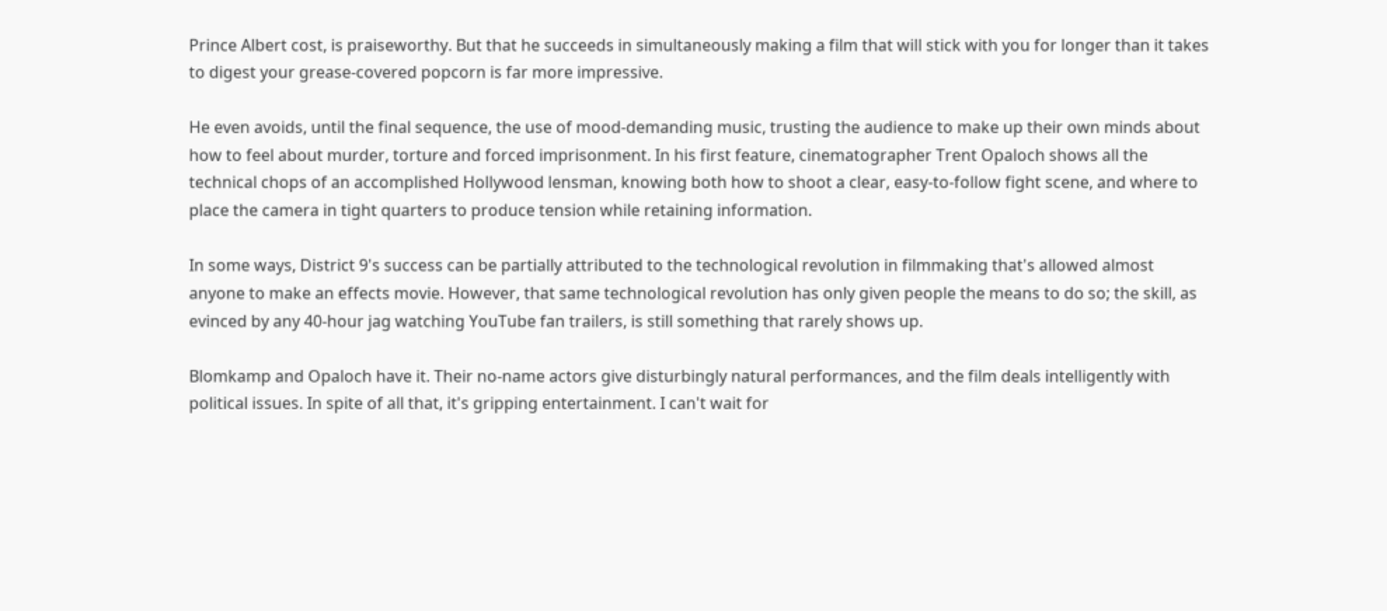Prince Albert cost, is praiseworthy. But that he succeeds in simultaneously making a film that will stick with you for longer than it takes to digest your grease-covered popcorn is far more impressive.

He even avoids, until the final sequence, the use of mood-demanding music, trusting the audience to make up their own minds about how to feel about murder, torture and forced imprisonment. In his first feature, cinematographer Trent Opaloch shows all the technical chops of an accomplished Hollywood lensman, knowing both how to shoot a clear, easy-to-follow fight scene, and where to place the camera in tight quarters to produce tension while retaining information.

In some ways, District 9's success can be partially attributed to the technological revolution in filmmaking that's allowed almost anyone to make an effects movie. However, that same technological revolution has only given people the means to do so; the skill, as evinced by any 40-hour jag watching YouTube fan trailers, is still something that rarely shows up.

Blomkamp and Opaloch have it. Their no-name actors give disturbingly natural performances, and the film deals intelligently with political issues. In spite of all that, it's gripping entertainment. I can't wait for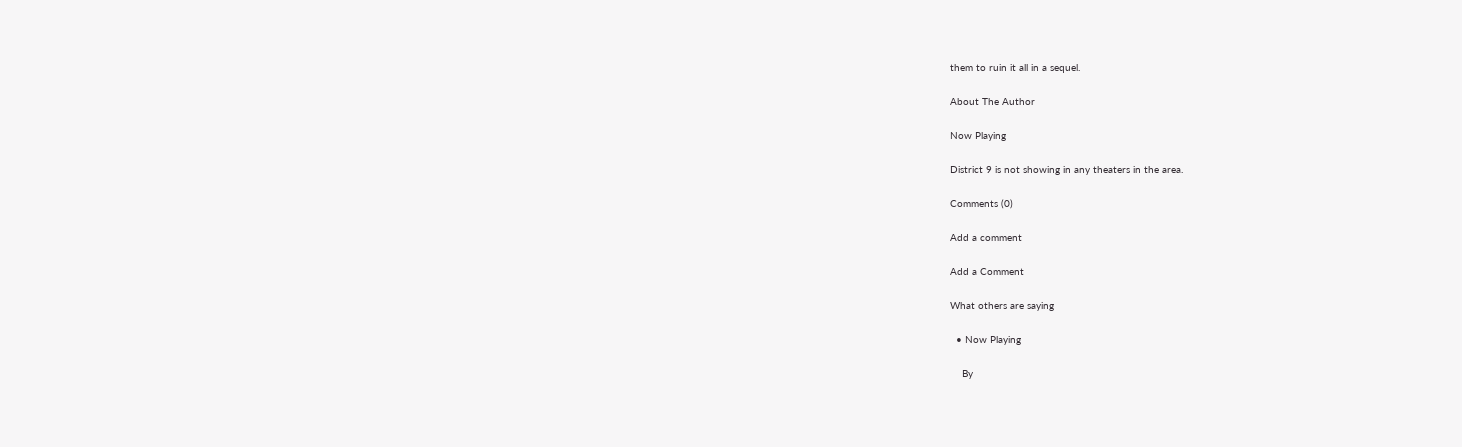them to ruin it all in a sequel.

About The Author

Now Playing

District 9 is not showing in any theaters in the area.

Comments (0)

Add a comment

Add a Comment

What others are saying

  • Now Playing

    By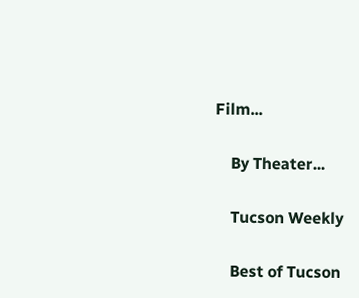Film...

    By Theater...

    Tucson Weekly

    Best of Tucson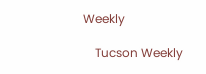Weekly

    Tucson Weekly